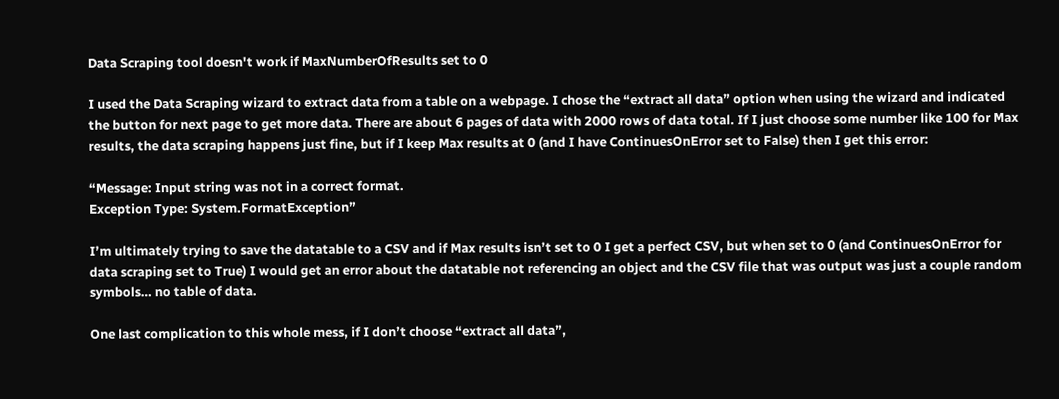Data Scraping tool doesn't work if MaxNumberOfResults set to 0

I used the Data Scraping wizard to extract data from a table on a webpage. I chose the “extract all data” option when using the wizard and indicated the button for next page to get more data. There are about 6 pages of data with 2000 rows of data total. If I just choose some number like 100 for Max results, the data scraping happens just fine, but if I keep Max results at 0 (and I have ContinuesOnError set to False) then I get this error:

“Message: Input string was not in a correct format.
Exception Type: System.FormatException”

I’m ultimately trying to save the datatable to a CSV and if Max results isn’t set to 0 I get a perfect CSV, but when set to 0 (and ContinuesOnError for data scraping set to True) I would get an error about the datatable not referencing an object and the CSV file that was output was just a couple random symbols… no table of data.

One last complication to this whole mess, if I don’t choose “extract all data”,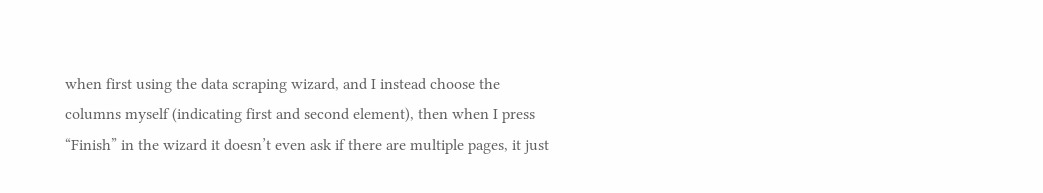when first using the data scraping wizard, and I instead choose the columns myself (indicating first and second element), then when I press “Finish” in the wizard it doesn’t even ask if there are multiple pages, it just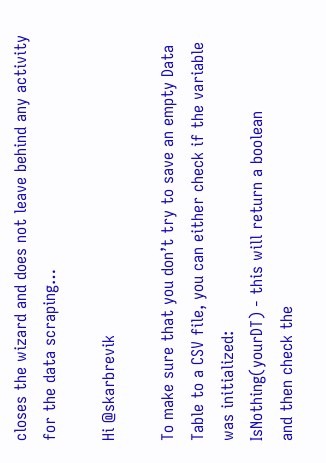closes the wizard and does not leave behind any activity for the data scraping…

Hi @skarbrevik

To make sure that you don’t try to save an empty Data Table to a CSV file, you can either check if the variable was initialized:
IsNothing(yourDT) - this will return a boolean
and then check the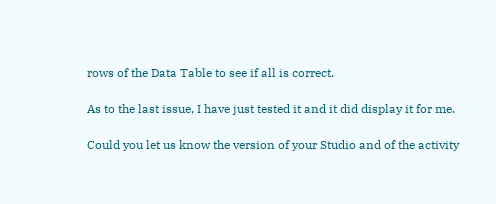rows of the Data Table to see if all is correct.

As to the last issue, I have just tested it and it did display it for me.

Could you let us know the version of your Studio and of the activity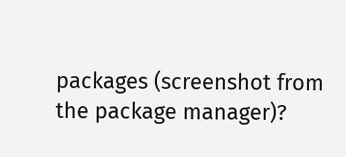packages (screenshot from the package manager)?